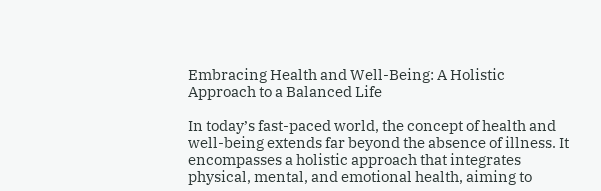Embracing Health and Well-Being: A Holistic Approach to a Balanced Life

In today’s fast-paced world, the concept of health and well-being extends far beyond the absence of illness. It encompasses a holistic approach that integrates physical, mental, and emotional health, aiming to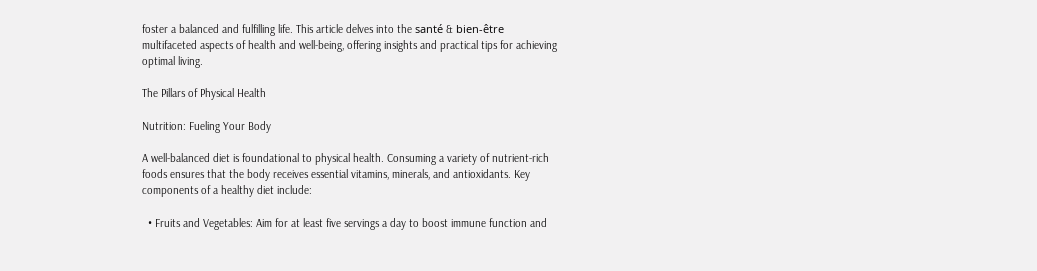foster a balanced and fulfilling life. This article delves into the santé & bien-être multifaceted aspects of health and well-being, offering insights and practical tips for achieving optimal living.

The Pillars of Physical Health

Nutrition: Fueling Your Body

A well-balanced diet is foundational to physical health. Consuming a variety of nutrient-rich foods ensures that the body receives essential vitamins, minerals, and antioxidants. Key components of a healthy diet include:

  • Fruits and Vegetables: Aim for at least five servings a day to boost immune function and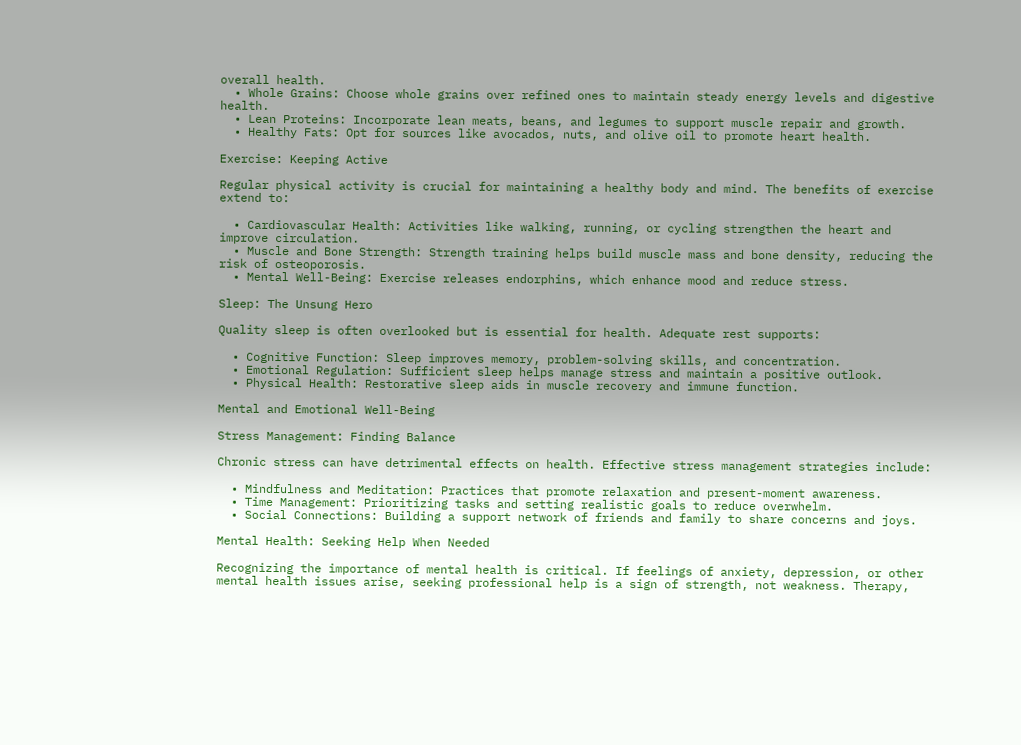overall health.
  • Whole Grains: Choose whole grains over refined ones to maintain steady energy levels and digestive health.
  • Lean Proteins: Incorporate lean meats, beans, and legumes to support muscle repair and growth.
  • Healthy Fats: Opt for sources like avocados, nuts, and olive oil to promote heart health.

Exercise: Keeping Active

Regular physical activity is crucial for maintaining a healthy body and mind. The benefits of exercise extend to:

  • Cardiovascular Health: Activities like walking, running, or cycling strengthen the heart and improve circulation.
  • Muscle and Bone Strength: Strength training helps build muscle mass and bone density, reducing the risk of osteoporosis.
  • Mental Well-Being: Exercise releases endorphins, which enhance mood and reduce stress.

Sleep: The Unsung Hero

Quality sleep is often overlooked but is essential for health. Adequate rest supports:

  • Cognitive Function: Sleep improves memory, problem-solving skills, and concentration.
  • Emotional Regulation: Sufficient sleep helps manage stress and maintain a positive outlook.
  • Physical Health: Restorative sleep aids in muscle recovery and immune function.

Mental and Emotional Well-Being

Stress Management: Finding Balance

Chronic stress can have detrimental effects on health. Effective stress management strategies include:

  • Mindfulness and Meditation: Practices that promote relaxation and present-moment awareness.
  • Time Management: Prioritizing tasks and setting realistic goals to reduce overwhelm.
  • Social Connections: Building a support network of friends and family to share concerns and joys.

Mental Health: Seeking Help When Needed

Recognizing the importance of mental health is critical. If feelings of anxiety, depression, or other mental health issues arise, seeking professional help is a sign of strength, not weakness. Therapy,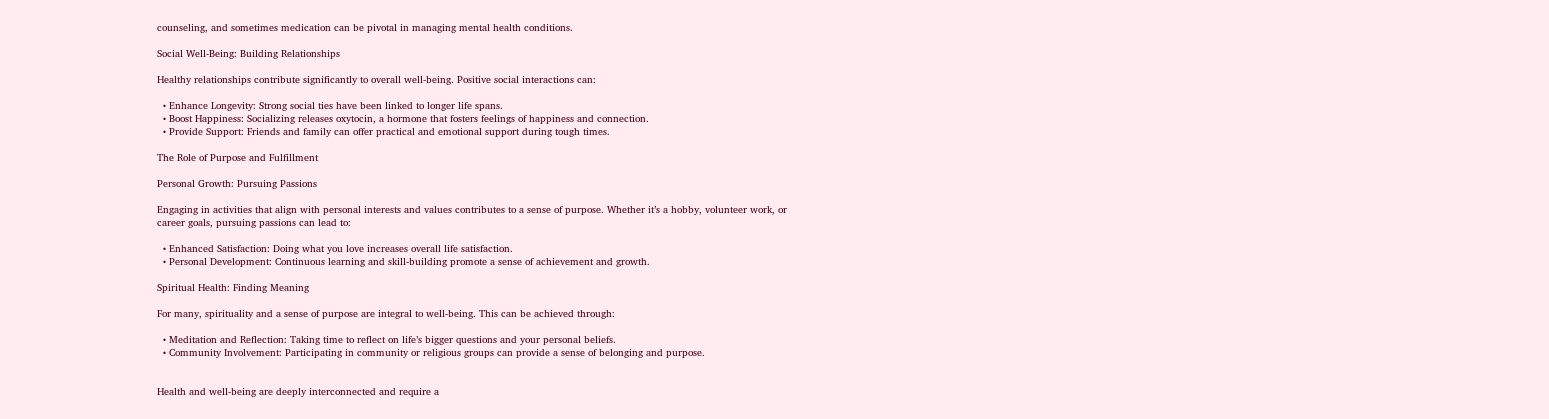counseling, and sometimes medication can be pivotal in managing mental health conditions.

Social Well-Being: Building Relationships

Healthy relationships contribute significantly to overall well-being. Positive social interactions can:

  • Enhance Longevity: Strong social ties have been linked to longer life spans.
  • Boost Happiness: Socializing releases oxytocin, a hormone that fosters feelings of happiness and connection.
  • Provide Support: Friends and family can offer practical and emotional support during tough times.

The Role of Purpose and Fulfillment

Personal Growth: Pursuing Passions

Engaging in activities that align with personal interests and values contributes to a sense of purpose. Whether it’s a hobby, volunteer work, or career goals, pursuing passions can lead to:

  • Enhanced Satisfaction: Doing what you love increases overall life satisfaction.
  • Personal Development: Continuous learning and skill-building promote a sense of achievement and growth.

Spiritual Health: Finding Meaning

For many, spirituality and a sense of purpose are integral to well-being. This can be achieved through:

  • Meditation and Reflection: Taking time to reflect on life’s bigger questions and your personal beliefs.
  • Community Involvement: Participating in community or religious groups can provide a sense of belonging and purpose.


Health and well-being are deeply interconnected and require a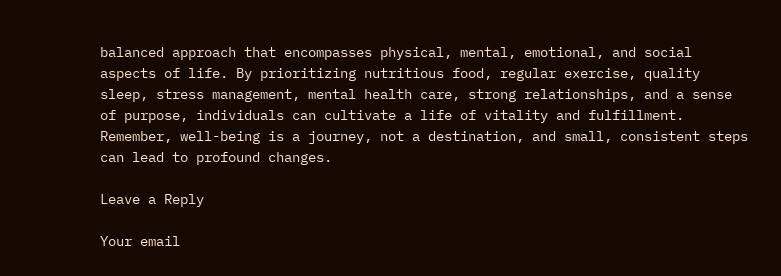balanced approach that encompasses physical, mental, emotional, and social aspects of life. By prioritizing nutritious food, regular exercise, quality sleep, stress management, mental health care, strong relationships, and a sense of purpose, individuals can cultivate a life of vitality and fulfillment. Remember, well-being is a journey, not a destination, and small, consistent steps can lead to profound changes.

Leave a Reply

Your email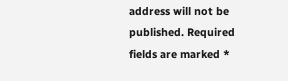address will not be published. Required fields are marked *